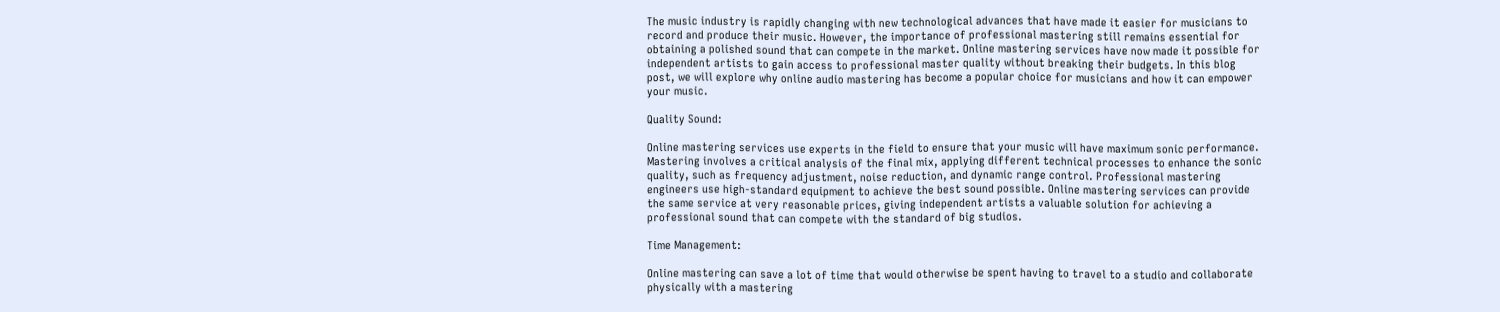The music industry is rapidly changing with new technological advances that have made it easier for musicians to record and produce their music. However, the importance of professional mastering still remains essential for obtaining a polished sound that can compete in the market. Online mastering services have now made it possible for independent artists to gain access to professional master quality without breaking their budgets. In this blog post, we will explore why online audio mastering has become a popular choice for musicians and how it can empower your music.

Quality Sound:

Online mastering services use experts in the field to ensure that your music will have maximum sonic performance. Mastering involves a critical analysis of the final mix, applying different technical processes to enhance the sonic quality, such as frequency adjustment, noise reduction, and dynamic range control. Professional mastering engineers use high-standard equipment to achieve the best sound possible. Online mastering services can provide the same service at very reasonable prices, giving independent artists a valuable solution for achieving a professional sound that can compete with the standard of big studios.

Time Management:

Online mastering can save a lot of time that would otherwise be spent having to travel to a studio and collaborate physically with a mastering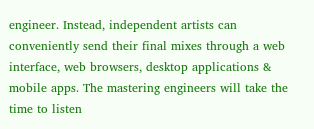engineer. Instead, independent artists can conveniently send their final mixes through a web interface, web browsers, desktop applications & mobile apps. The mastering engineers will take the time to listen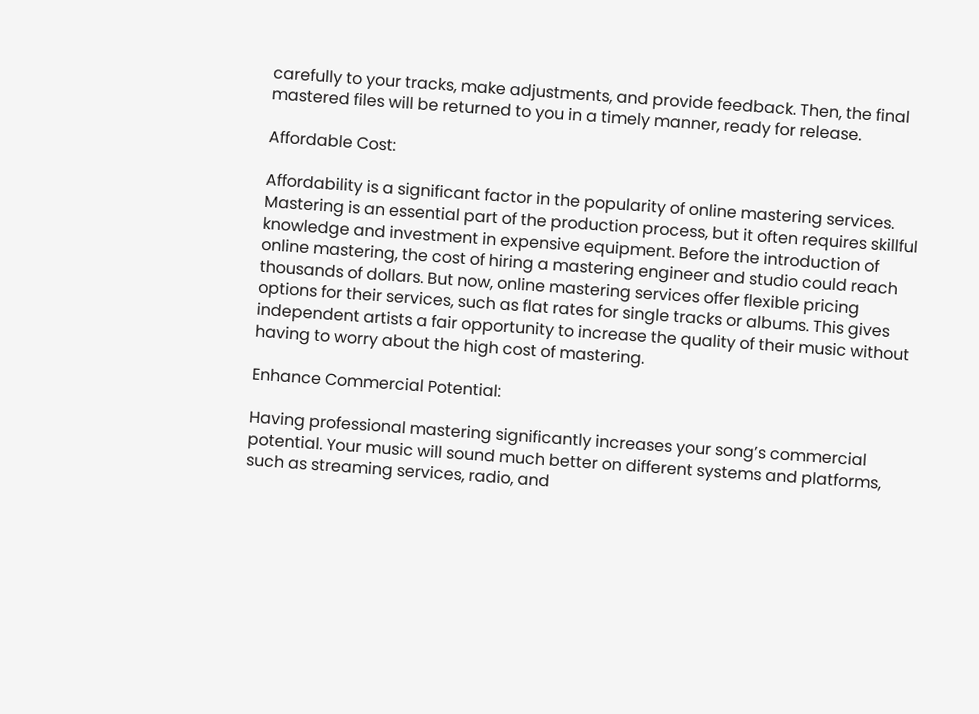carefully to your tracks, make adjustments, and provide feedback. Then, the final mastered files will be returned to you in a timely manner, ready for release.

Affordable Cost:

Affordability is a significant factor in the popularity of online mastering services. Mastering is an essential part of the production process, but it often requires skillful knowledge and investment in expensive equipment. Before the introduction of online mastering, the cost of hiring a mastering engineer and studio could reach thousands of dollars. But now, online mastering services offer flexible pricing options for their services, such as flat rates for single tracks or albums. This gives independent artists a fair opportunity to increase the quality of their music without having to worry about the high cost of mastering.

Enhance Commercial Potential:

Having professional mastering significantly increases your song’s commercial potential. Your music will sound much better on different systems and platforms, such as streaming services, radio, and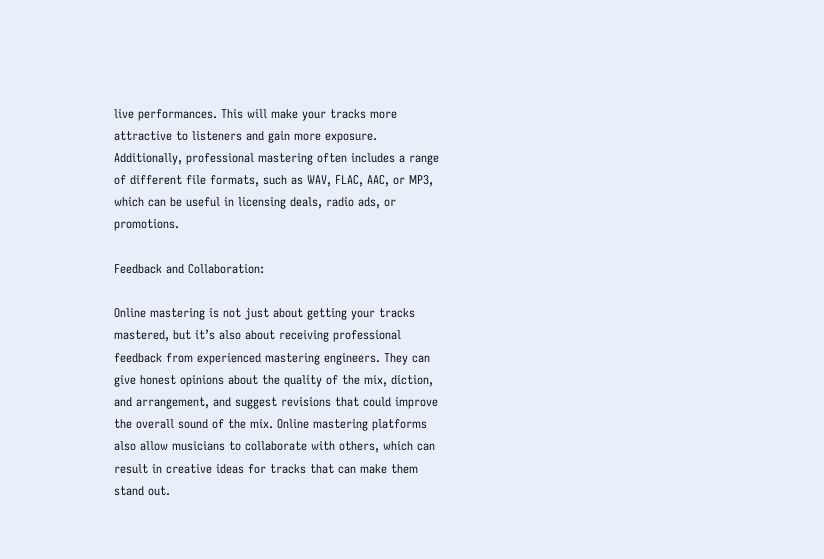live performances. This will make your tracks more attractive to listeners and gain more exposure. Additionally, professional mastering often includes a range of different file formats, such as WAV, FLAC, AAC, or MP3, which can be useful in licensing deals, radio ads, or promotions.

Feedback and Collaboration:

Online mastering is not just about getting your tracks mastered, but it’s also about receiving professional feedback from experienced mastering engineers. They can give honest opinions about the quality of the mix, diction, and arrangement, and suggest revisions that could improve the overall sound of the mix. Online mastering platforms also allow musicians to collaborate with others, which can result in creative ideas for tracks that can make them stand out.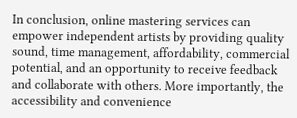In conclusion, online mastering services can empower independent artists by providing quality sound, time management, affordability, commercial potential, and an opportunity to receive feedback and collaborate with others. More importantly, the accessibility and convenience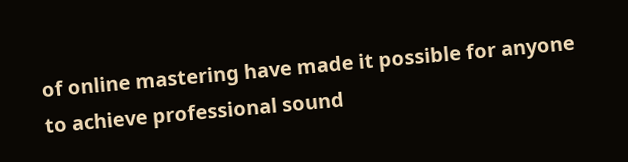of online mastering have made it possible for anyone to achieve professional sound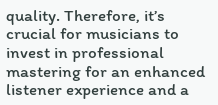quality. Therefore, it’s crucial for musicians to invest in professional mastering for an enhanced listener experience and a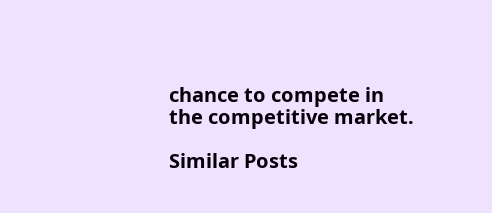chance to compete in the competitive market.

Similar Posts